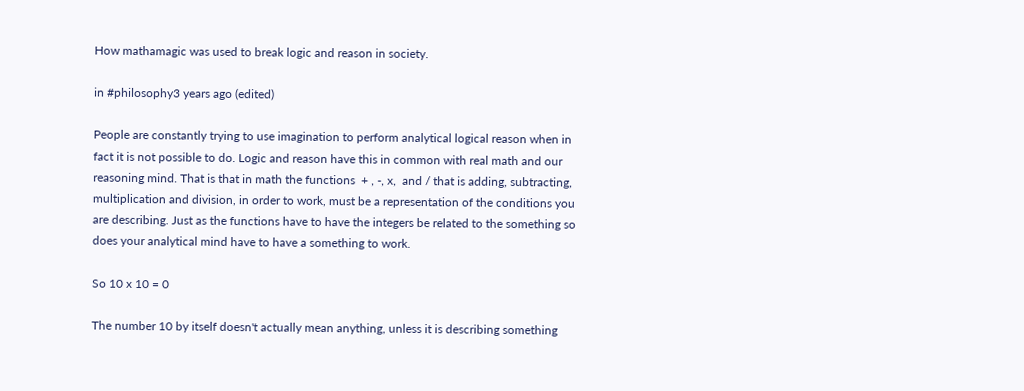How mathamagic was used to break logic and reason in society.

in #philosophy3 years ago (edited)

People are constantly trying to use imagination to perform analytical logical reason when in fact it is not possible to do. Logic and reason have this in common with real math and our reasoning mind. That is that in math the functions  + , -, x,  and / that is adding, subtracting, multiplication and division, in order to work, must be a representation of the conditions you are describing. Just as the functions have to have the integers be related to the something so does your analytical mind have to have a something to work.

So 10 x 10 = 0

The number 10 by itself doesn't actually mean anything, unless it is describing something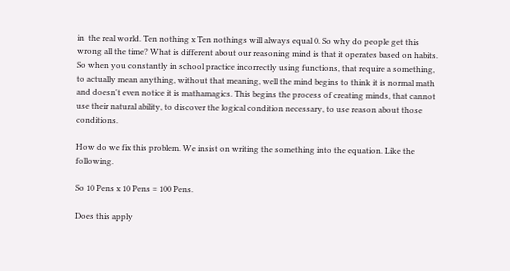in  the real world. Ten nothing x Ten nothings will always equal 0. So why do people get this wrong all the time? What is different about our reasoning mind is that it operates based on habits. So when you constantly in school practice incorrectly using functions, that require a something, to actually mean anything, without that meaning, well the mind begins to think it is normal math and doesn't even notice it is mathamagics. This begins the process of creating minds, that cannot use their natural ability, to discover the logical condition necessary, to use reason about those conditions.

How do we fix this problem. We insist on writing the something into the equation. Like the following.

So 10 Pens x 10 Pens = 100 Pens.

Does this apply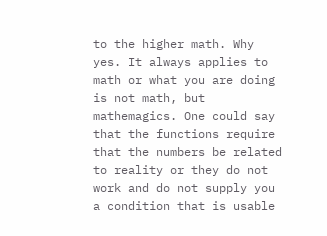to the higher math. Why yes. It always applies to math or what you are doing is not math, but mathemagics. One could say that the functions require that the numbers be related to reality or they do not work and do not supply you a condition that is usable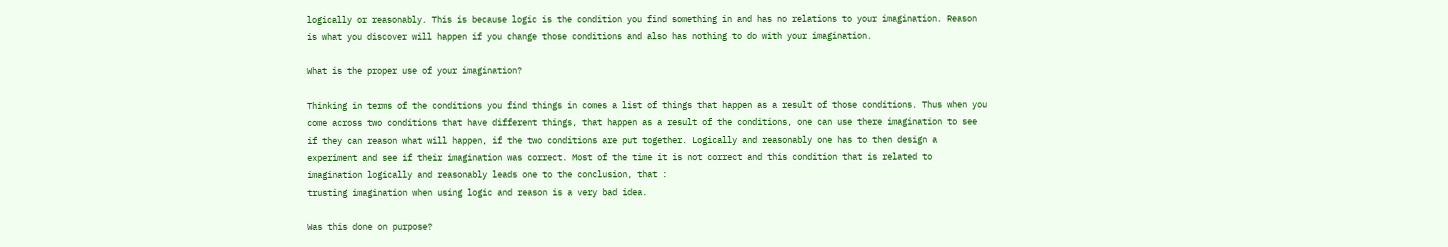logically or reasonably. This is because logic is the condition you find something in and has no relations to your imagination. Reason is what you discover will happen if you change those conditions and also has nothing to do with your imagination.

What is the proper use of your imagination?

Thinking in terms of the conditions you find things in comes a list of things that happen as a result of those conditions. Thus when you come across two conditions that have different things, that happen as a result of the conditions, one can use there imagination to see if they can reason what will happen, if the two conditions are put together. Logically and reasonably one has to then design a experiment and see if their imagination was correct. Most of the time it is not correct and this condition that is related to imagination logically and reasonably leads one to the conclusion, that :
trusting imagination when using logic and reason is a very bad idea.

Was this done on purpose?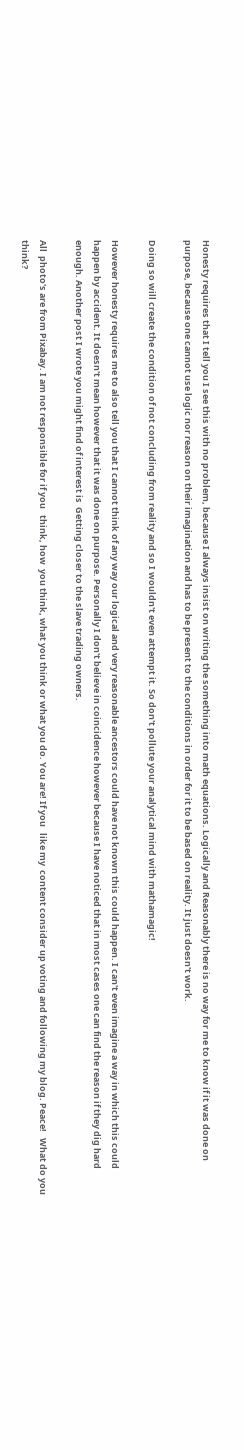Honesty requires that I tell you I see this with no problem, because I always insist on writing the something into math equations. Logically and Reasonably there is no way for me to know if it was done on purpose, because one cannot use logic nor reason on their imagination and has to be present to the conditions in order for it to be based on reality. It just doesn't work.

Doing so will create the condition of not concluding from reality and so I wouldn't even attempt it. So don't pollute your analytical mind with mathamagic!

However honesty requires me to also tell you that I cannot think of any way our logical and very reasonable ancestors could have not known this could happen. I can't even imagine a way in which this could happen by accident. It doesn't mean however that it was done on purpose. Personally I don't believe in coincidence however because I have noticed that in most cases one can find the reason if they dig hard enough. Another post I wrote you might find of interest is  Getting closer to the slave trading owners.

All  photo's are from Pixabay. I am not responsible for if you   think, how  you think, what you think or what you do. You are! If you   like my  content consider up voting and following my blog. Peace!   What do you think?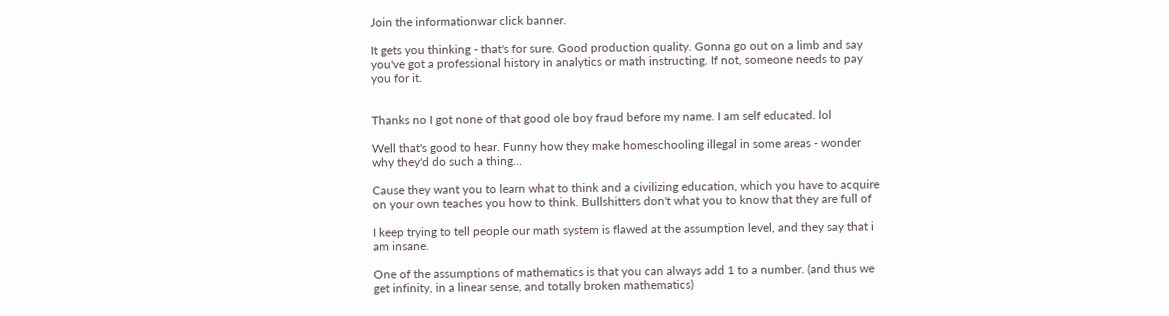Join the informationwar click banner.

It gets you thinking - that's for sure. Good production quality. Gonna go out on a limb and say you've got a professional history in analytics or math instructing. If not, someone needs to pay you for it.


Thanks no I got none of that good ole boy fraud before my name. I am self educated. lol

Well that's good to hear. Funny how they make homeschooling illegal in some areas - wonder why they'd do such a thing...

Cause they want you to learn what to think and a civilizing education, which you have to acquire on your own teaches you how to think. Bullshitters don't what you to know that they are full of

I keep trying to tell people our math system is flawed at the assumption level, and they say that i am insane.

One of the assumptions of mathematics is that you can always add 1 to a number. (and thus we get infinity, in a linear sense, and totally broken mathematics)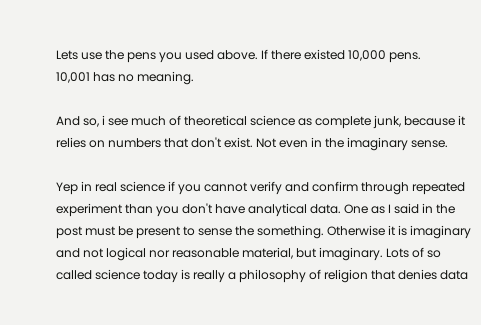Lets use the pens you used above. If there existed 10,000 pens.
10,001 has no meaning.

And so, i see much of theoretical science as complete junk, because it relies on numbers that don't exist. Not even in the imaginary sense.

Yep in real science if you cannot verify and confirm through repeated experiment than you don't have analytical data. One as I said in the post must be present to sense the something. Otherwise it is imaginary and not logical nor reasonable material, but imaginary. Lots of so called science today is really a philosophy of religion that denies data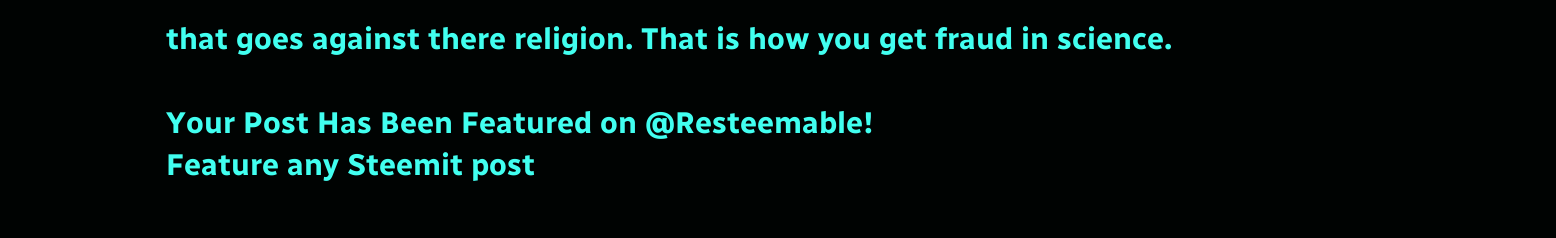that goes against there religion. That is how you get fraud in science.

Your Post Has Been Featured on @Resteemable!
Feature any Steemit post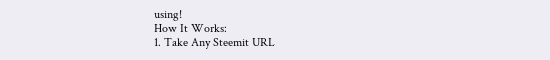using!
How It Works:
1. Take Any Steemit URL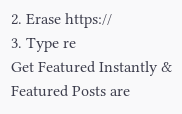2. Erase https://
3. Type re
Get Featured Instantly & Featured Posts are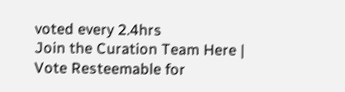voted every 2.4hrs
Join the Curation Team Here | Vote Resteemable for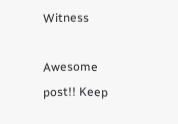Witness

Awesome post!! Keep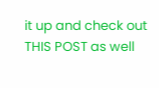it up and check out THIS POST as well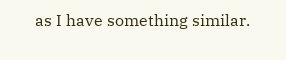as I have something similar.